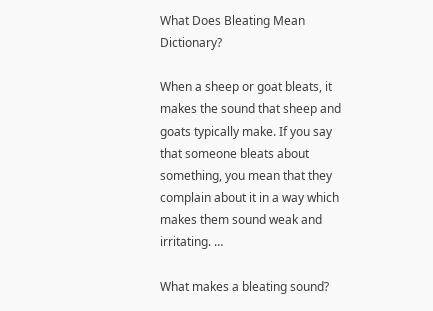What Does Bleating Mean Dictionary?

When a sheep or goat bleats, it makes the sound that sheep and goats typically make. If you say that someone bleats about something, you mean that they complain about it in a way which makes them sound weak and irritating. …

What makes a bleating sound?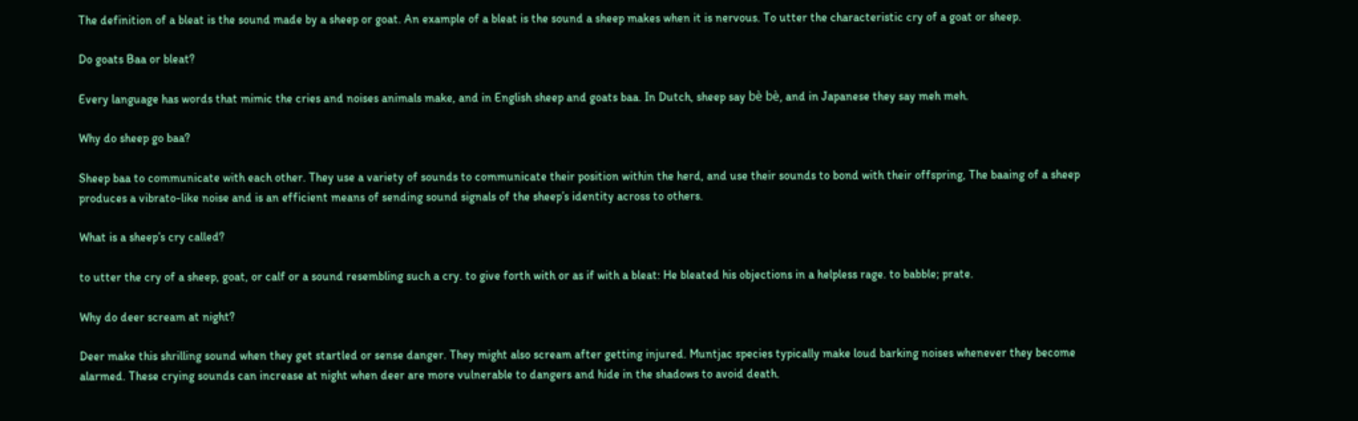The definition of a bleat is the sound made by a sheep or goat. An example of a bleat is the sound a sheep makes when it is nervous. To utter the characteristic cry of a goat or sheep.

Do goats Baa or bleat?

Every language has words that mimic the cries and noises animals make, and in English sheep and goats baa. In Dutch, sheep say bè bè, and in Japanese they say meh meh.

Why do sheep go baa?

Sheep baa to communicate with each other. They use a variety of sounds to communicate their position within the herd, and use their sounds to bond with their offspring, The baaing of a sheep produces a vibrato-like noise and is an efficient means of sending sound signals of the sheep’s identity across to others.

What is a sheep’s cry called?

to utter the cry of a sheep, goat, or calf or a sound resembling such a cry. to give forth with or as if with a bleat: He bleated his objections in a helpless rage. to babble; prate.

Why do deer scream at night?

Deer make this shrilling sound when they get startled or sense danger. They might also scream after getting injured. Muntjac species typically make loud barking noises whenever they become alarmed. These crying sounds can increase at night when deer are more vulnerable to dangers and hide in the shadows to avoid death.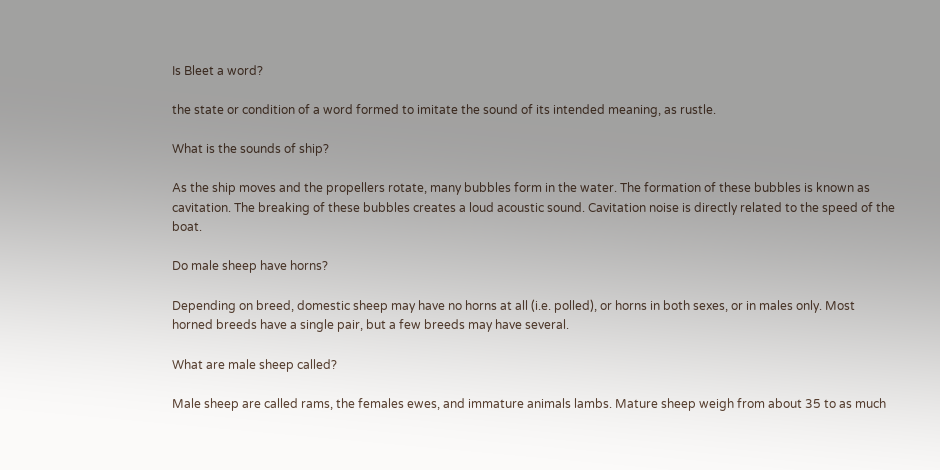Is Bleet a word?

the state or condition of a word formed to imitate the sound of its intended meaning, as rustle.

What is the sounds of ship?

As the ship moves and the propellers rotate, many bubbles form in the water. The formation of these bubbles is known as cavitation. The breaking of these bubbles creates a loud acoustic sound. Cavitation noise is directly related to the speed of the boat.

Do male sheep have horns?

Depending on breed, domestic sheep may have no horns at all (i.e. polled), or horns in both sexes, or in males only. Most horned breeds have a single pair, but a few breeds may have several.

What are male sheep called?

Male sheep are called rams, the females ewes, and immature animals lambs. Mature sheep weigh from about 35 to as much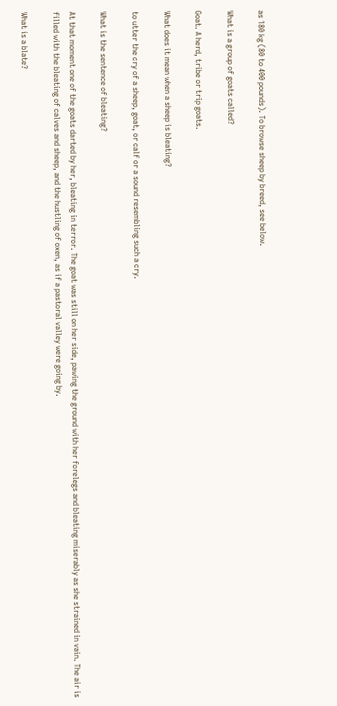as 180 kg (80 to 400 pounds). To browse sheep by breed, see below.

What is a group of goats called?

Goat. A herd, tribe or trip goats.

What does it mean when a sheep is bleating?

to utter the cry of a sheep, goat, or calf or a sound resembling such a cry.

What is the sentence of bleating?

At that moment one of the goats darted by her, bleating in terror. The goat was still on her side, pawing the ground with her forelegs and bleating miserably as she strained in vain. The air is filled with the bleating of calves and sheep, and the hustling of oxen, as if a pastoral valley were going by.

What is a blate?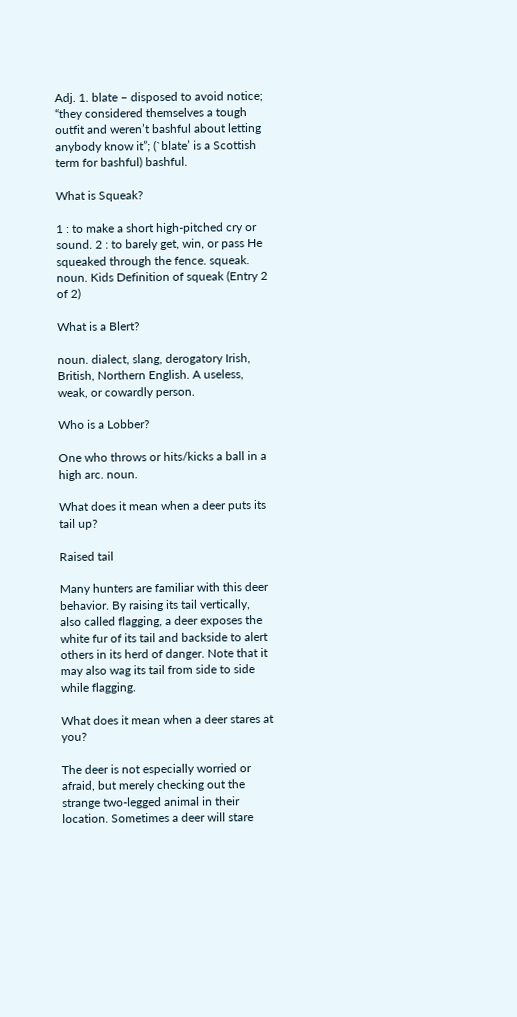Adj. 1. blate – disposed to avoid notice; “they considered themselves a tough outfit and weren’t bashful about letting anybody know it”; (`blate’ is a Scottish term for bashful) bashful.

What is Squeak?

1 : to make a short high-pitched cry or sound. 2 : to barely get, win, or pass He squeaked through the fence. squeak. noun. Kids Definition of squeak (Entry 2 of 2)

What is a Blert?

noun. dialect, slang, derogatory Irish, British, Northern English. A useless, weak, or cowardly person.

Who is a Lobber?

One who throws or hits/kicks a ball in a high arc. noun.

What does it mean when a deer puts its tail up?

Raised tail

Many hunters are familiar with this deer behavior. By raising its tail vertically, also called flagging, a deer exposes the white fur of its tail and backside to alert others in its herd of danger. Note that it may also wag its tail from side to side while flagging.

What does it mean when a deer stares at you?

The deer is not especially worried or afraid, but merely checking out the strange two-legged animal in their location. Sometimes a deer will stare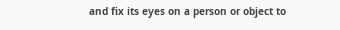and fix its eyes on a person or object to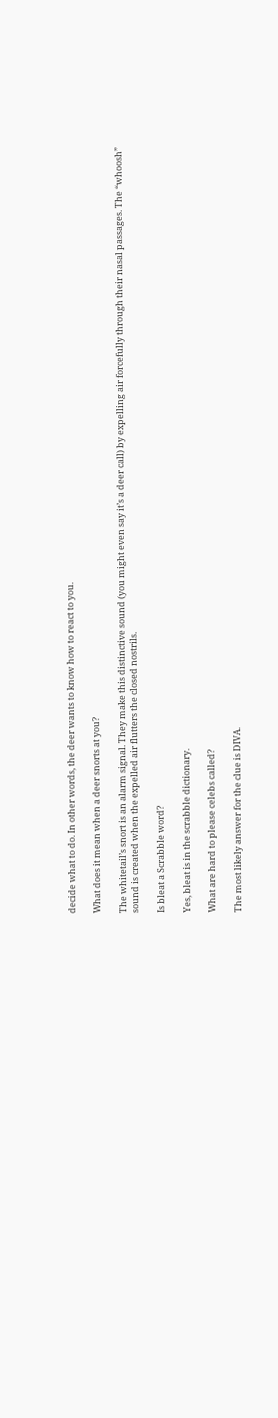decide what to do. In other words, the deer wants to know how to react to you.

What does it mean when a deer snorts at you?

The whitetail’s snort is an alarm signal. They make this distinctive sound (you might even say it’s a deer call) by expelling air forcefully through their nasal passages. The “whoosh” sound is created when the expelled air flutters the closed nostrils.

Is bleat a Scrabble word?

Yes, bleat is in the scrabble dictionary.

What are hard to please celebs called?

The most likely answer for the clue is DIVA.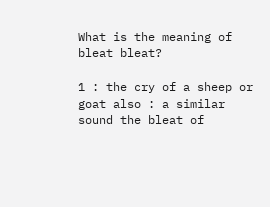What is the meaning of bleat bleat?

1 : the cry of a sheep or goat also : a similar sound the bleat of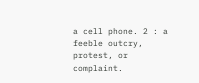a cell phone. 2 : a feeble outcry, protest, or complaint.